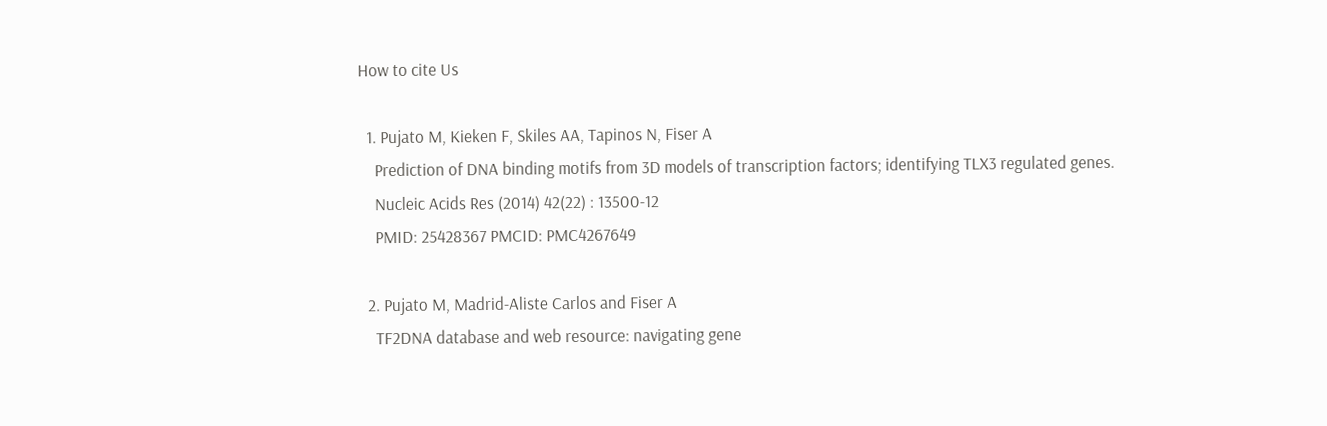How to cite Us

  1. Pujato M, Kieken F, Skiles AA, Tapinos N, Fiser A
    Prediction of DNA binding motifs from 3D models of transcription factors; identifying TLX3 regulated genes.
    Nucleic Acids Res (2014) 42(22) : 13500-12
    PMID: 25428367 PMCID: PMC4267649

  2. Pujato M, Madrid-Aliste Carlos and Fiser A
    TF2DNA database and web resource: navigating gene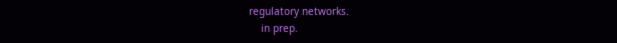regulatory networks.
    in prep.